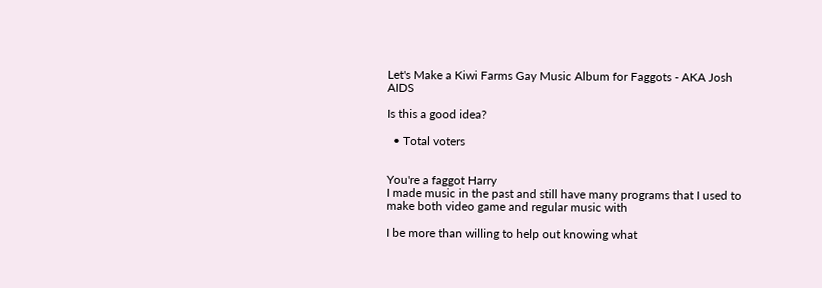Let's Make a Kiwi Farms Gay Music Album for Faggots - AKA Josh AIDS

Is this a good idea?

  • Total voters


You're a faggot Harry
I made music in the past and still have many programs that I used to make both video game and regular music with

I be more than willing to help out knowing what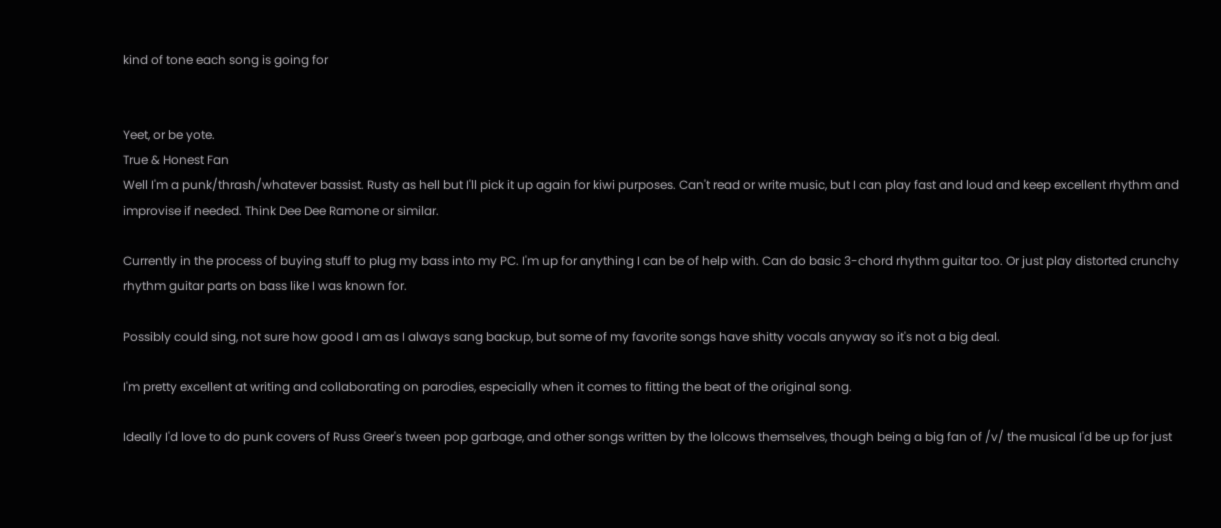kind of tone each song is going for


Yeet, or be yote.
True & Honest Fan
Well I'm a punk/thrash/whatever bassist. Rusty as hell but I'll pick it up again for kiwi purposes. Can't read or write music, but I can play fast and loud and keep excellent rhythm and improvise if needed. Think Dee Dee Ramone or similar.

Currently in the process of buying stuff to plug my bass into my PC. I'm up for anything I can be of help with. Can do basic 3-chord rhythm guitar too. Or just play distorted crunchy rhythm guitar parts on bass like I was known for.

Possibly could sing, not sure how good I am as I always sang backup, but some of my favorite songs have shitty vocals anyway so it's not a big deal.

I'm pretty excellent at writing and collaborating on parodies, especially when it comes to fitting the beat of the original song.

Ideally I'd love to do punk covers of Russ Greer's tween pop garbage, and other songs written by the lolcows themselves, though being a big fan of /v/ the musical I'd be up for just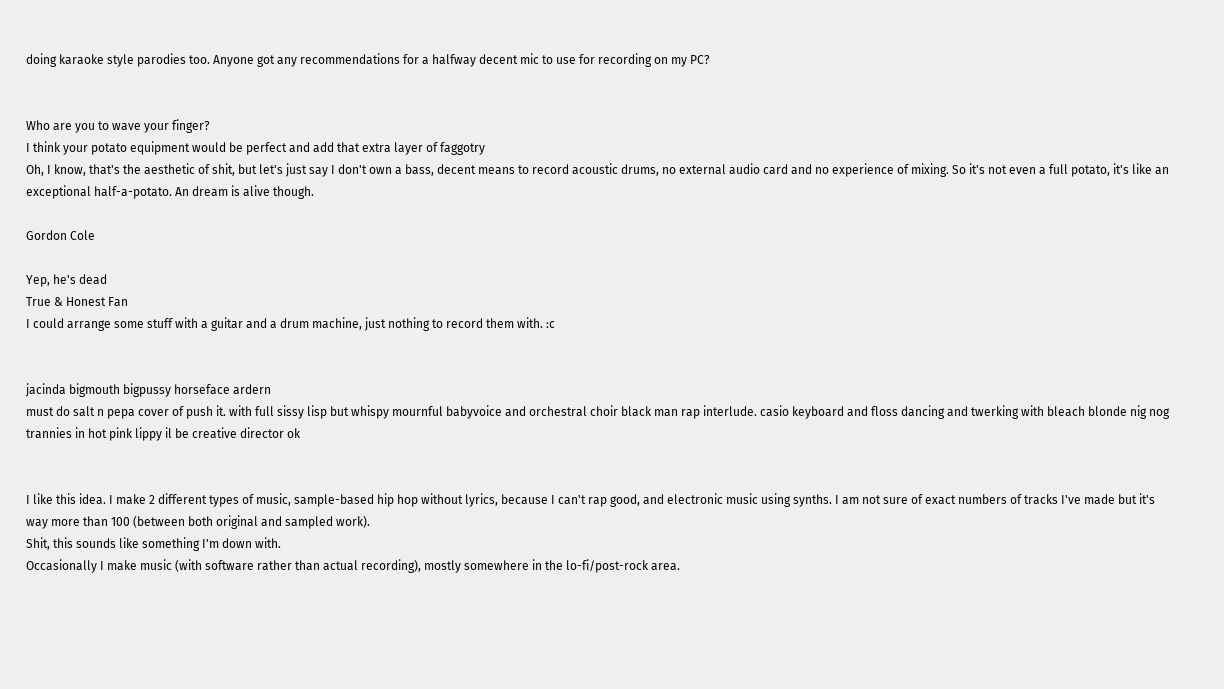doing karaoke style parodies too. Anyone got any recommendations for a halfway decent mic to use for recording on my PC?


Who are you to wave your finger?
I think your potato equipment would be perfect and add that extra layer of faggotry
Oh, I know, that's the aesthetic of shit, but let's just say I don't own a bass, decent means to record acoustic drums, no external audio card and no experience of mixing. So it's not even a full potato, it's like an exceptional half-a-potato. An dream is alive though.

Gordon Cole

Yep, he's dead
True & Honest Fan
I could arrange some stuff with a guitar and a drum machine, just nothing to record them with. :c


jacinda bigmouth bigpussy horseface ardern
must do salt n pepa cover of push it. with full sissy lisp but whispy mournful babyvoice and orchestral choir black man rap interlude. casio keyboard and floss dancing and twerking with bleach blonde nig nog trannies in hot pink lippy il be creative director ok


I like this idea. I make 2 different types of music, sample-based hip hop without lyrics, because I can't rap good, and electronic music using synths. I am not sure of exact numbers of tracks I've made but it's way more than 100 (between both original and sampled work).
Shit, this sounds like something I'm down with.
Occasionally I make music (with software rather than actual recording), mostly somewhere in the lo-fi/post-rock area.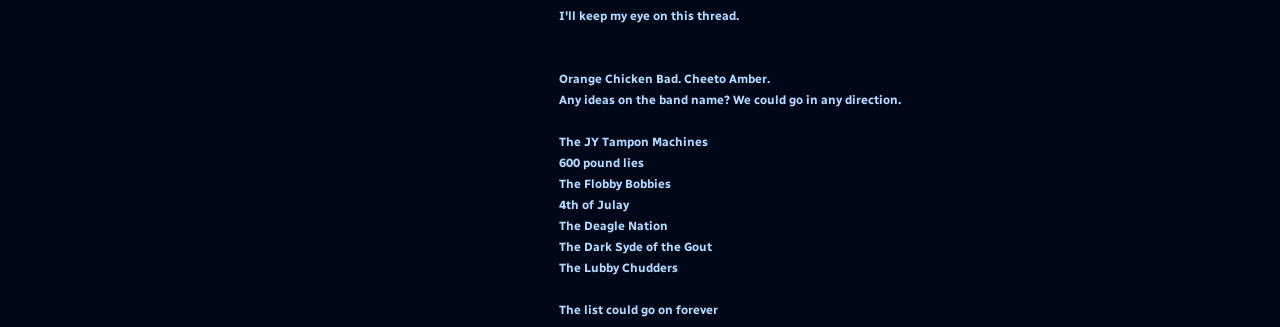I'll keep my eye on this thread.


Orange Chicken Bad. Cheeto Amber.
Any ideas on the band name? We could go in any direction.

The JY Tampon Machines
600 pound lies
The Flobby Bobbies
4th of Julay
The Deagle Nation
The Dark Syde of the Gout
The Lubby Chudders

The list could go on forever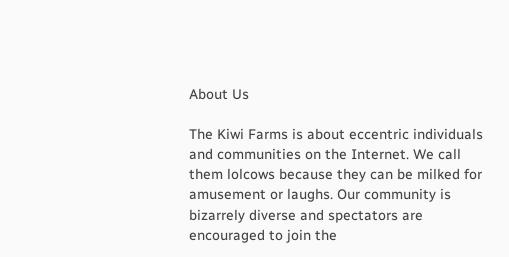About Us

The Kiwi Farms is about eccentric individuals and communities on the Internet. We call them lolcows because they can be milked for amusement or laughs. Our community is bizarrely diverse and spectators are encouraged to join the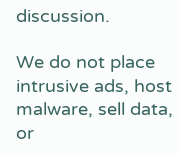discussion.

We do not place intrusive ads, host malware, sell data, or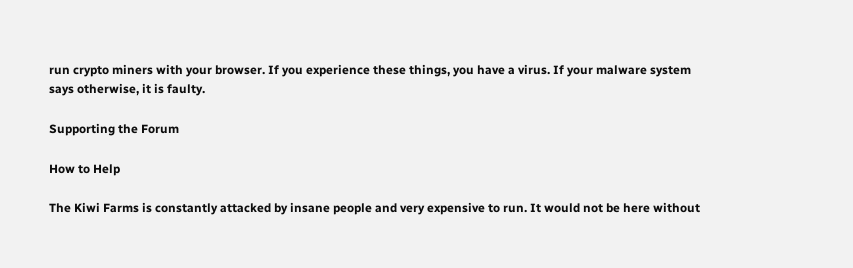run crypto miners with your browser. If you experience these things, you have a virus. If your malware system says otherwise, it is faulty.

Supporting the Forum

How to Help

The Kiwi Farms is constantly attacked by insane people and very expensive to run. It would not be here without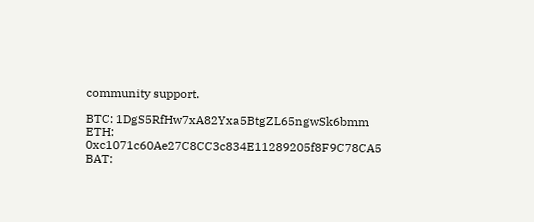community support.

BTC: 1DgS5RfHw7xA82Yxa5BtgZL65ngwSk6bmm
ETH: 0xc1071c60Ae27C8CC3c834E11289205f8F9C78CA5
BAT: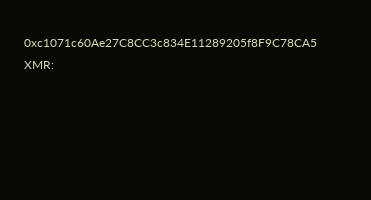0xc1071c60Ae27C8CC3c834E11289205f8F9C78CA5
XMR: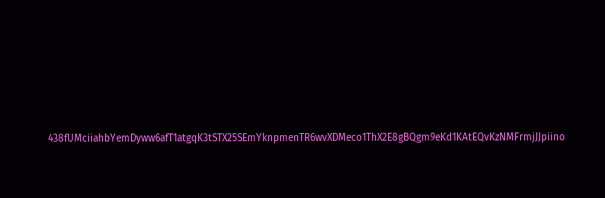438fUMciiahbYemDyww6afT1atgqK3tSTX25SEmYknpmenTR6wvXDMeco1ThX2E8gBQgm9eKd1KAtEQvKzNMFrmjJJpiino